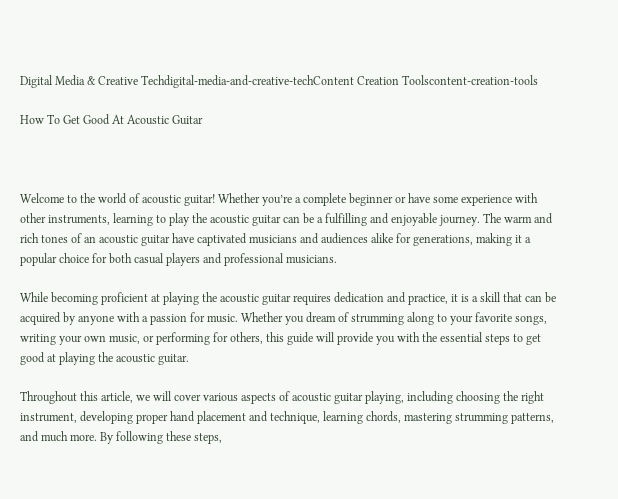Digital Media & Creative Techdigital-media-and-creative-techContent Creation Toolscontent-creation-tools

How To Get Good At Acoustic Guitar



Welcome to the world of acoustic guitar! Whether you’re a complete beginner or have some experience with other instruments, learning to play the acoustic guitar can be a fulfilling and enjoyable journey. The warm and rich tones of an acoustic guitar have captivated musicians and audiences alike for generations, making it a popular choice for both casual players and professional musicians.

While becoming proficient at playing the acoustic guitar requires dedication and practice, it is a skill that can be acquired by anyone with a passion for music. Whether you dream of strumming along to your favorite songs, writing your own music, or performing for others, this guide will provide you with the essential steps to get good at playing the acoustic guitar.

Throughout this article, we will cover various aspects of acoustic guitar playing, including choosing the right instrument, developing proper hand placement and technique, learning chords, mastering strumming patterns, and much more. By following these steps,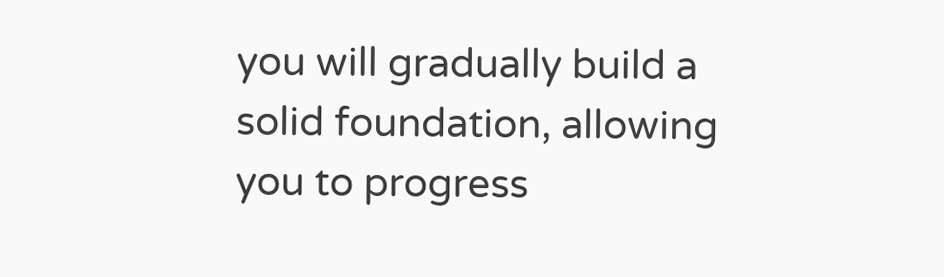you will gradually build a solid foundation, allowing you to progress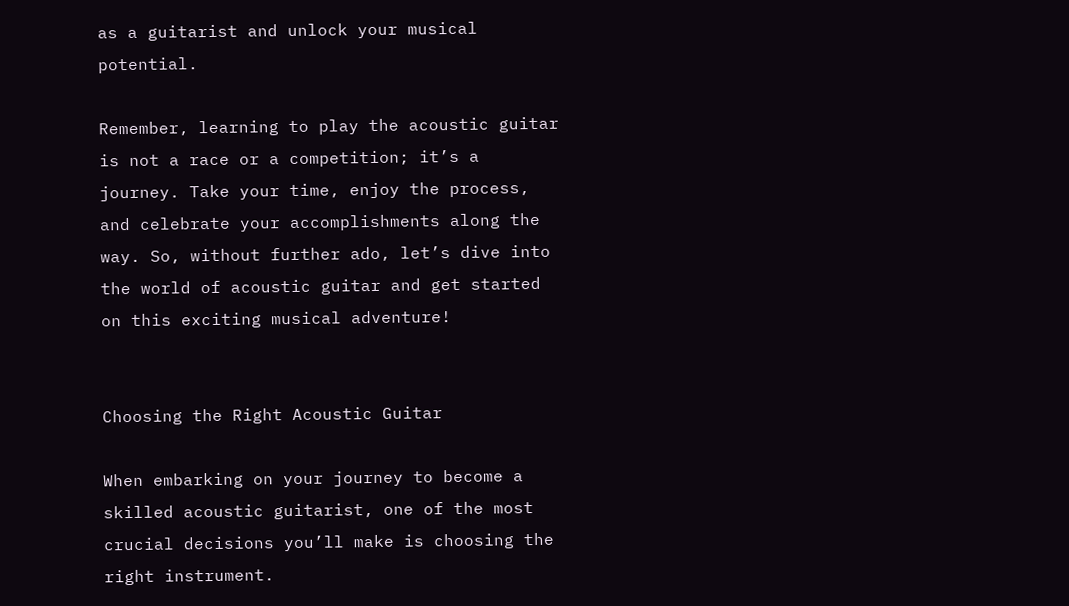as a guitarist and unlock your musical potential.

Remember, learning to play the acoustic guitar is not a race or a competition; it’s a journey. Take your time, enjoy the process, and celebrate your accomplishments along the way. So, without further ado, let’s dive into the world of acoustic guitar and get started on this exciting musical adventure!


Choosing the Right Acoustic Guitar

When embarking on your journey to become a skilled acoustic guitarist, one of the most crucial decisions you’ll make is choosing the right instrument.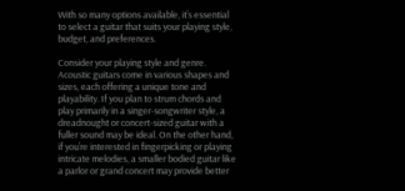With so many options available, it’s essential to select a guitar that suits your playing style, budget, and preferences.

Consider your playing style and genre. Acoustic guitars come in various shapes and sizes, each offering a unique tone and playability. If you plan to strum chords and play primarily in a singer-songwriter style, a dreadnought or concert-sized guitar with a fuller sound may be ideal. On the other hand, if you’re interested in fingerpicking or playing intricate melodies, a smaller bodied guitar like a parlor or grand concert may provide better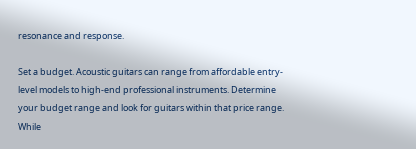resonance and response.

Set a budget. Acoustic guitars can range from affordable entry-level models to high-end professional instruments. Determine your budget range and look for guitars within that price range. While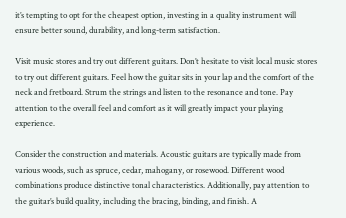it’s tempting to opt for the cheapest option, investing in a quality instrument will ensure better sound, durability, and long-term satisfaction.

Visit music stores and try out different guitars. Don’t hesitate to visit local music stores to try out different guitars. Feel how the guitar sits in your lap and the comfort of the neck and fretboard. Strum the strings and listen to the resonance and tone. Pay attention to the overall feel and comfort as it will greatly impact your playing experience.

Consider the construction and materials. Acoustic guitars are typically made from various woods, such as spruce, cedar, mahogany, or rosewood. Different wood combinations produce distinctive tonal characteristics. Additionally, pay attention to the guitar’s build quality, including the bracing, binding, and finish. A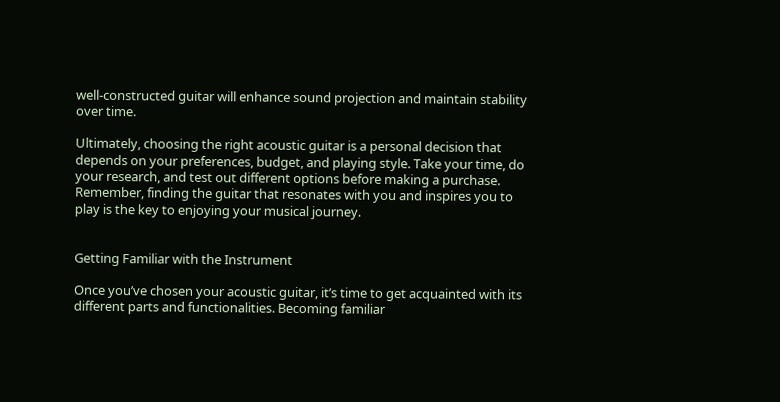well-constructed guitar will enhance sound projection and maintain stability over time.

Ultimately, choosing the right acoustic guitar is a personal decision that depends on your preferences, budget, and playing style. Take your time, do your research, and test out different options before making a purchase. Remember, finding the guitar that resonates with you and inspires you to play is the key to enjoying your musical journey.


Getting Familiar with the Instrument

Once you’ve chosen your acoustic guitar, it’s time to get acquainted with its different parts and functionalities. Becoming familiar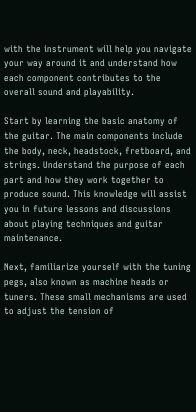with the instrument will help you navigate your way around it and understand how each component contributes to the overall sound and playability.

Start by learning the basic anatomy of the guitar. The main components include the body, neck, headstock, fretboard, and strings. Understand the purpose of each part and how they work together to produce sound. This knowledge will assist you in future lessons and discussions about playing techniques and guitar maintenance.

Next, familiarize yourself with the tuning pegs, also known as machine heads or tuners. These small mechanisms are used to adjust the tension of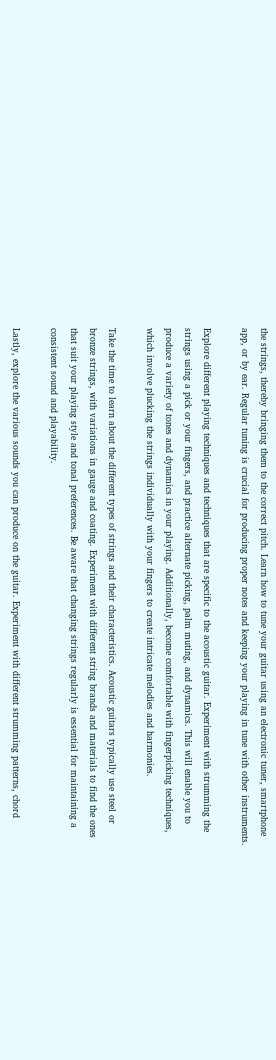the strings, thereby bringing them to the correct pitch. Learn how to tune your guitar using an electronic tuner, smartphone app, or by ear. Regular tuning is crucial for producing proper notes and keeping your playing in tune with other instruments.

Explore different playing techniques and techniques that are specific to the acoustic guitar. Experiment with strumming the strings using a pick or your fingers, and practice alternate picking, palm muting, and dynamics. This will enable you to produce a variety of tones and dynamics in your playing. Additionally, become comfortable with fingerpicking techniques, which involve plucking the strings individually with your fingers to create intricate melodies and harmonies.

Take the time to learn about the different types of strings and their characteristics. Acoustic guitars typically use steel or bronze strings, with variations in gauge and coating. Experiment with different string brands and materials to find the ones that suit your playing style and tonal preferences. Be aware that changing strings regularly is essential for maintaining a consistent sound and playability.

Lastly, explore the various sounds you can produce on the guitar. Experiment with different strumming patterns, chord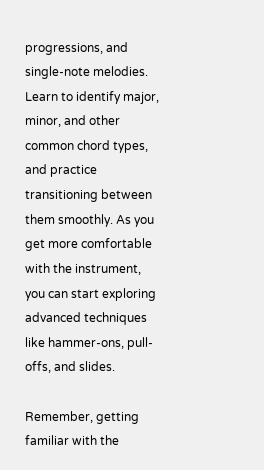progressions, and single-note melodies. Learn to identify major, minor, and other common chord types, and practice transitioning between them smoothly. As you get more comfortable with the instrument, you can start exploring advanced techniques like hammer-ons, pull-offs, and slides.

Remember, getting familiar with the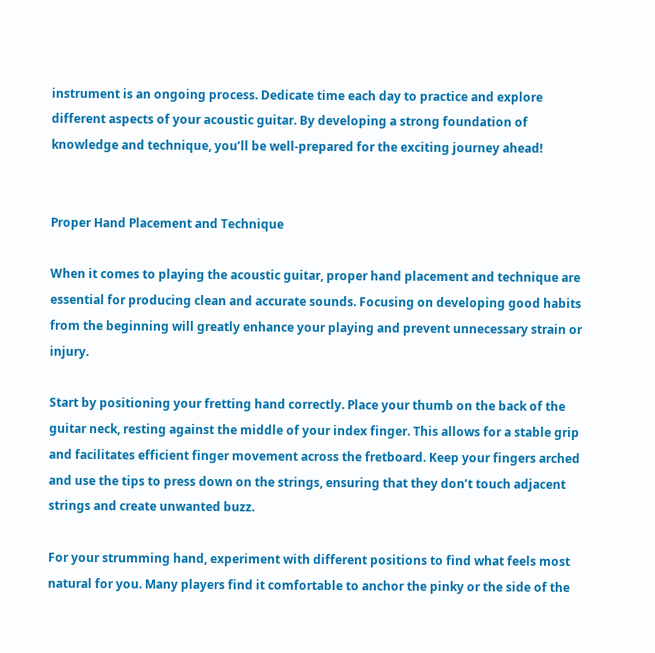instrument is an ongoing process. Dedicate time each day to practice and explore different aspects of your acoustic guitar. By developing a strong foundation of knowledge and technique, you’ll be well-prepared for the exciting journey ahead!


Proper Hand Placement and Technique

When it comes to playing the acoustic guitar, proper hand placement and technique are essential for producing clean and accurate sounds. Focusing on developing good habits from the beginning will greatly enhance your playing and prevent unnecessary strain or injury.

Start by positioning your fretting hand correctly. Place your thumb on the back of the guitar neck, resting against the middle of your index finger. This allows for a stable grip and facilitates efficient finger movement across the fretboard. Keep your fingers arched and use the tips to press down on the strings, ensuring that they don’t touch adjacent strings and create unwanted buzz.

For your strumming hand, experiment with different positions to find what feels most natural for you. Many players find it comfortable to anchor the pinky or the side of the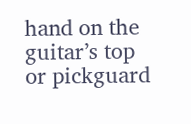hand on the guitar’s top or pickguard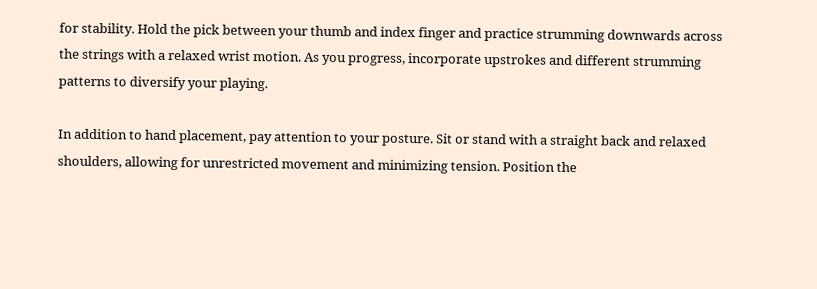for stability. Hold the pick between your thumb and index finger and practice strumming downwards across the strings with a relaxed wrist motion. As you progress, incorporate upstrokes and different strumming patterns to diversify your playing.

In addition to hand placement, pay attention to your posture. Sit or stand with a straight back and relaxed shoulders, allowing for unrestricted movement and minimizing tension. Position the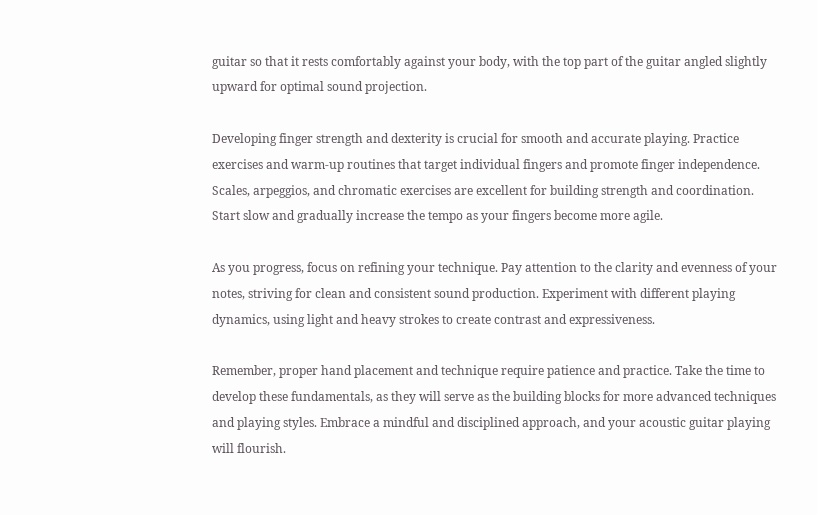guitar so that it rests comfortably against your body, with the top part of the guitar angled slightly upward for optimal sound projection.

Developing finger strength and dexterity is crucial for smooth and accurate playing. Practice exercises and warm-up routines that target individual fingers and promote finger independence. Scales, arpeggios, and chromatic exercises are excellent for building strength and coordination. Start slow and gradually increase the tempo as your fingers become more agile.

As you progress, focus on refining your technique. Pay attention to the clarity and evenness of your notes, striving for clean and consistent sound production. Experiment with different playing dynamics, using light and heavy strokes to create contrast and expressiveness.

Remember, proper hand placement and technique require patience and practice. Take the time to develop these fundamentals, as they will serve as the building blocks for more advanced techniques and playing styles. Embrace a mindful and disciplined approach, and your acoustic guitar playing will flourish.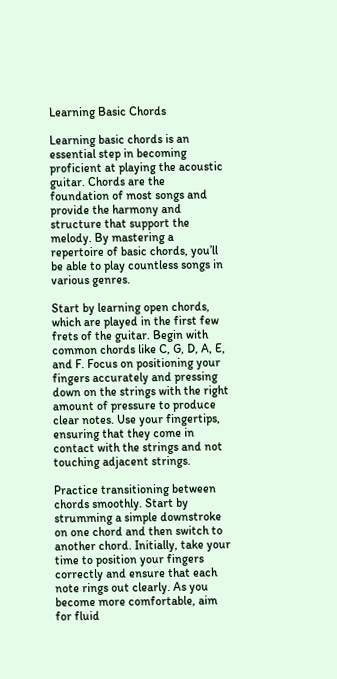Learning Basic Chords

Learning basic chords is an essential step in becoming proficient at playing the acoustic guitar. Chords are the foundation of most songs and provide the harmony and structure that support the melody. By mastering a repertoire of basic chords, you’ll be able to play countless songs in various genres.

Start by learning open chords, which are played in the first few frets of the guitar. Begin with common chords like C, G, D, A, E, and F. Focus on positioning your fingers accurately and pressing down on the strings with the right amount of pressure to produce clear notes. Use your fingertips, ensuring that they come in contact with the strings and not touching adjacent strings.

Practice transitioning between chords smoothly. Start by strumming a simple downstroke on one chord and then switch to another chord. Initially, take your time to position your fingers correctly and ensure that each note rings out clearly. As you become more comfortable, aim for fluid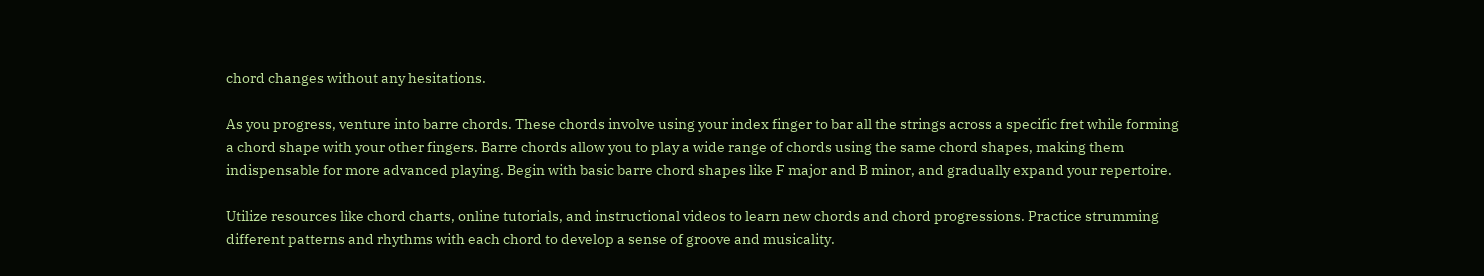chord changes without any hesitations.

As you progress, venture into barre chords. These chords involve using your index finger to bar all the strings across a specific fret while forming a chord shape with your other fingers. Barre chords allow you to play a wide range of chords using the same chord shapes, making them indispensable for more advanced playing. Begin with basic barre chord shapes like F major and B minor, and gradually expand your repertoire.

Utilize resources like chord charts, online tutorials, and instructional videos to learn new chords and chord progressions. Practice strumming different patterns and rhythms with each chord to develop a sense of groove and musicality.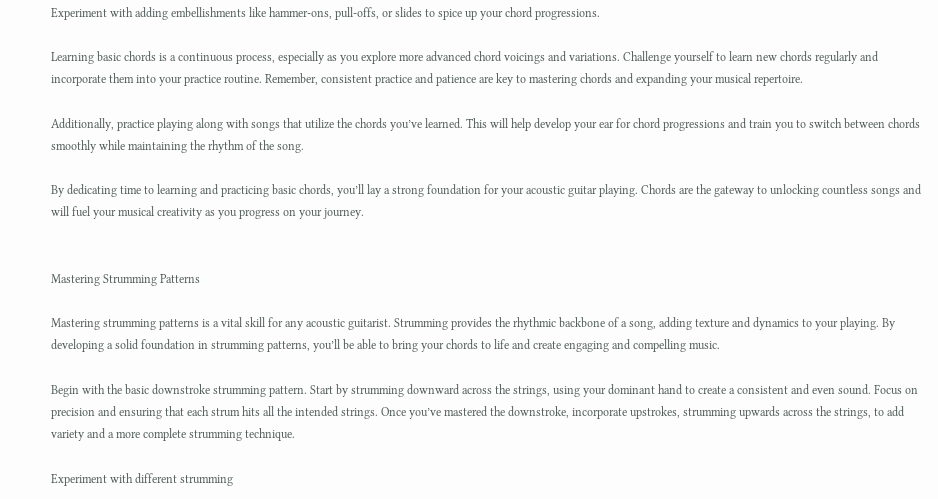Experiment with adding embellishments like hammer-ons, pull-offs, or slides to spice up your chord progressions.

Learning basic chords is a continuous process, especially as you explore more advanced chord voicings and variations. Challenge yourself to learn new chords regularly and incorporate them into your practice routine. Remember, consistent practice and patience are key to mastering chords and expanding your musical repertoire.

Additionally, practice playing along with songs that utilize the chords you’ve learned. This will help develop your ear for chord progressions and train you to switch between chords smoothly while maintaining the rhythm of the song.

By dedicating time to learning and practicing basic chords, you’ll lay a strong foundation for your acoustic guitar playing. Chords are the gateway to unlocking countless songs and will fuel your musical creativity as you progress on your journey.


Mastering Strumming Patterns

Mastering strumming patterns is a vital skill for any acoustic guitarist. Strumming provides the rhythmic backbone of a song, adding texture and dynamics to your playing. By developing a solid foundation in strumming patterns, you’ll be able to bring your chords to life and create engaging and compelling music.

Begin with the basic downstroke strumming pattern. Start by strumming downward across the strings, using your dominant hand to create a consistent and even sound. Focus on precision and ensuring that each strum hits all the intended strings. Once you’ve mastered the downstroke, incorporate upstrokes, strumming upwards across the strings, to add variety and a more complete strumming technique.

Experiment with different strumming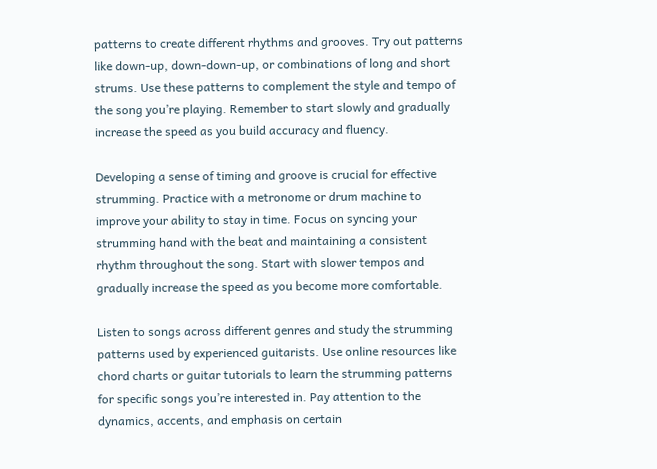patterns to create different rhythms and grooves. Try out patterns like down-up, down-down-up, or combinations of long and short strums. Use these patterns to complement the style and tempo of the song you’re playing. Remember to start slowly and gradually increase the speed as you build accuracy and fluency.

Developing a sense of timing and groove is crucial for effective strumming. Practice with a metronome or drum machine to improve your ability to stay in time. Focus on syncing your strumming hand with the beat and maintaining a consistent rhythm throughout the song. Start with slower tempos and gradually increase the speed as you become more comfortable.

Listen to songs across different genres and study the strumming patterns used by experienced guitarists. Use online resources like chord charts or guitar tutorials to learn the strumming patterns for specific songs you’re interested in. Pay attention to the dynamics, accents, and emphasis on certain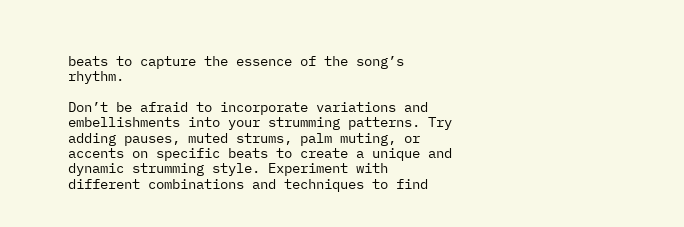beats to capture the essence of the song’s rhythm.

Don’t be afraid to incorporate variations and embellishments into your strumming patterns. Try adding pauses, muted strums, palm muting, or accents on specific beats to create a unique and dynamic strumming style. Experiment with different combinations and techniques to find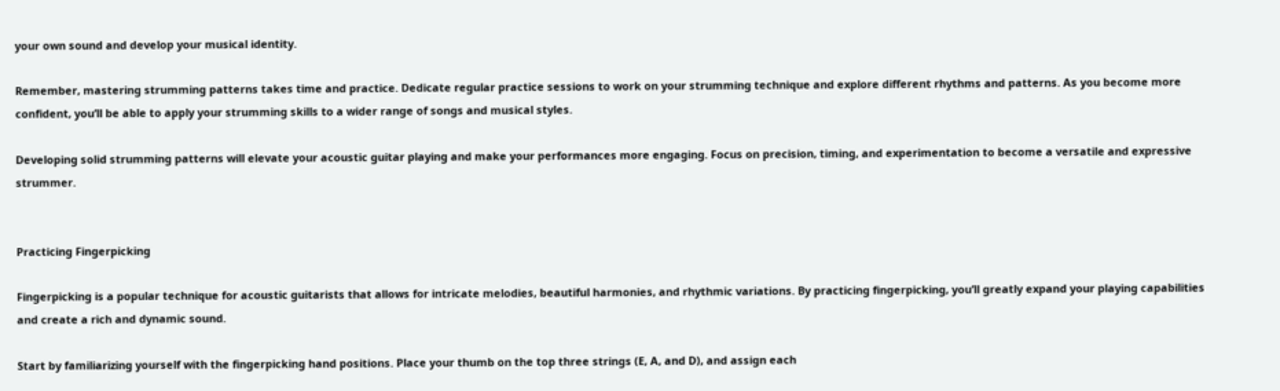your own sound and develop your musical identity.

Remember, mastering strumming patterns takes time and practice. Dedicate regular practice sessions to work on your strumming technique and explore different rhythms and patterns. As you become more confident, you’ll be able to apply your strumming skills to a wider range of songs and musical styles.

Developing solid strumming patterns will elevate your acoustic guitar playing and make your performances more engaging. Focus on precision, timing, and experimentation to become a versatile and expressive strummer.


Practicing Fingerpicking

Fingerpicking is a popular technique for acoustic guitarists that allows for intricate melodies, beautiful harmonies, and rhythmic variations. By practicing fingerpicking, you’ll greatly expand your playing capabilities and create a rich and dynamic sound.

Start by familiarizing yourself with the fingerpicking hand positions. Place your thumb on the top three strings (E, A, and D), and assign each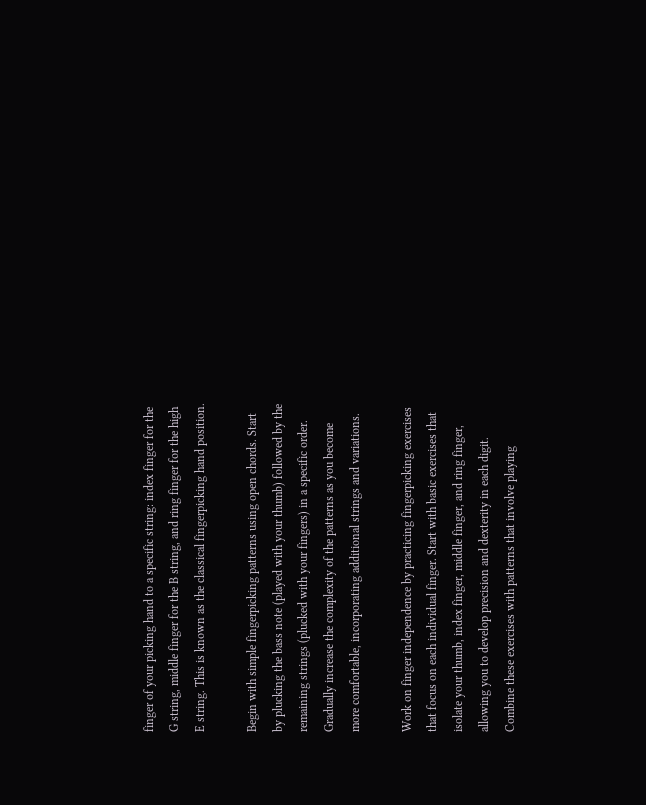finger of your picking hand to a specific string: index finger for the G string, middle finger for the B string, and ring finger for the high E string. This is known as the classical fingerpicking hand position.

Begin with simple fingerpicking patterns using open chords. Start by plucking the bass note (played with your thumb) followed by the remaining strings (plucked with your fingers) in a specific order. Gradually increase the complexity of the patterns as you become more comfortable, incorporating additional strings and variations.

Work on finger independence by practicing fingerpicking exercises that focus on each individual finger. Start with basic exercises that isolate your thumb, index finger, middle finger, and ring finger, allowing you to develop precision and dexterity in each digit. Combine these exercises with patterns that involve playing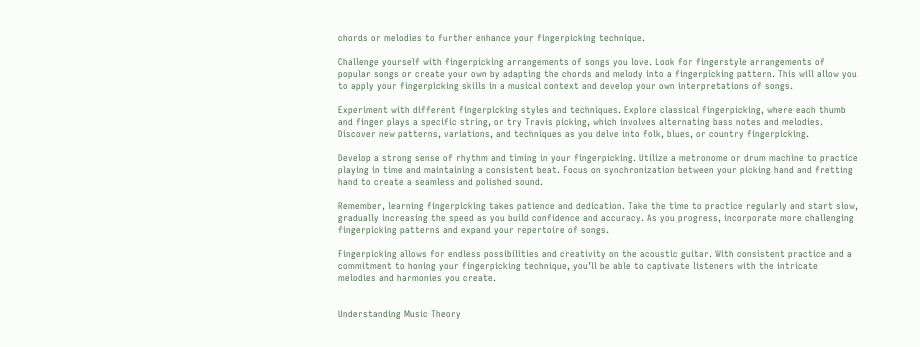chords or melodies to further enhance your fingerpicking technique.

Challenge yourself with fingerpicking arrangements of songs you love. Look for fingerstyle arrangements of popular songs or create your own by adapting the chords and melody into a fingerpicking pattern. This will allow you to apply your fingerpicking skills in a musical context and develop your own interpretations of songs.

Experiment with different fingerpicking styles and techniques. Explore classical fingerpicking, where each thumb and finger plays a specific string, or try Travis picking, which involves alternating bass notes and melodies. Discover new patterns, variations, and techniques as you delve into folk, blues, or country fingerpicking.

Develop a strong sense of rhythm and timing in your fingerpicking. Utilize a metronome or drum machine to practice playing in time and maintaining a consistent beat. Focus on synchronization between your picking hand and fretting hand to create a seamless and polished sound.

Remember, learning fingerpicking takes patience and dedication. Take the time to practice regularly and start slow, gradually increasing the speed as you build confidence and accuracy. As you progress, incorporate more challenging fingerpicking patterns and expand your repertoire of songs.

Fingerpicking allows for endless possibilities and creativity on the acoustic guitar. With consistent practice and a commitment to honing your fingerpicking technique, you’ll be able to captivate listeners with the intricate melodies and harmonies you create.


Understanding Music Theory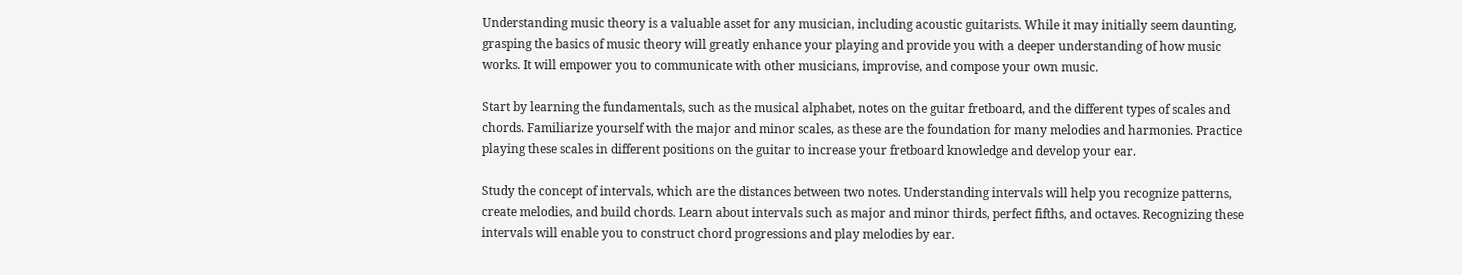Understanding music theory is a valuable asset for any musician, including acoustic guitarists. While it may initially seem daunting, grasping the basics of music theory will greatly enhance your playing and provide you with a deeper understanding of how music works. It will empower you to communicate with other musicians, improvise, and compose your own music.

Start by learning the fundamentals, such as the musical alphabet, notes on the guitar fretboard, and the different types of scales and chords. Familiarize yourself with the major and minor scales, as these are the foundation for many melodies and harmonies. Practice playing these scales in different positions on the guitar to increase your fretboard knowledge and develop your ear.

Study the concept of intervals, which are the distances between two notes. Understanding intervals will help you recognize patterns, create melodies, and build chords. Learn about intervals such as major and minor thirds, perfect fifths, and octaves. Recognizing these intervals will enable you to construct chord progressions and play melodies by ear.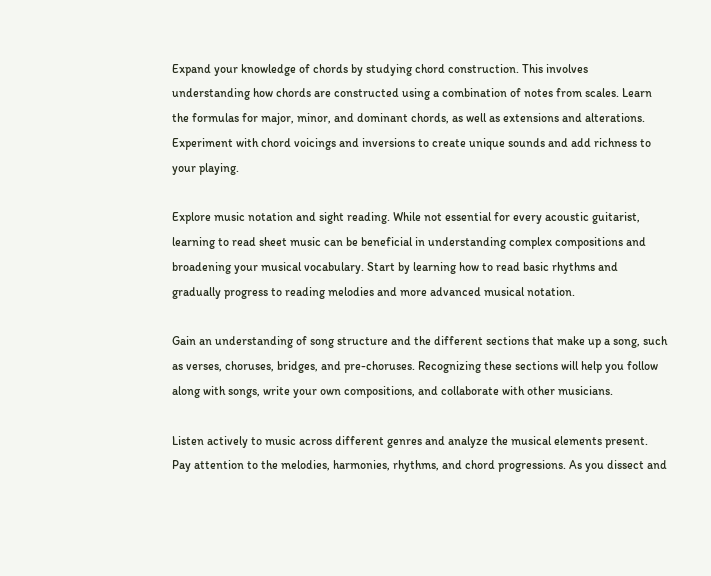Expand your knowledge of chords by studying chord construction. This involves understanding how chords are constructed using a combination of notes from scales. Learn the formulas for major, minor, and dominant chords, as well as extensions and alterations. Experiment with chord voicings and inversions to create unique sounds and add richness to your playing.

Explore music notation and sight reading. While not essential for every acoustic guitarist, learning to read sheet music can be beneficial in understanding complex compositions and broadening your musical vocabulary. Start by learning how to read basic rhythms and gradually progress to reading melodies and more advanced musical notation.

Gain an understanding of song structure and the different sections that make up a song, such as verses, choruses, bridges, and pre-choruses. Recognizing these sections will help you follow along with songs, write your own compositions, and collaborate with other musicians.

Listen actively to music across different genres and analyze the musical elements present. Pay attention to the melodies, harmonies, rhythms, and chord progressions. As you dissect and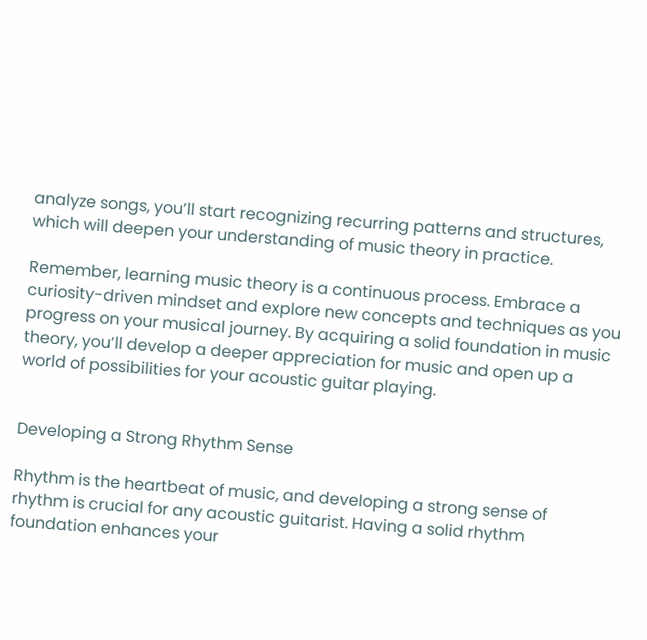analyze songs, you’ll start recognizing recurring patterns and structures, which will deepen your understanding of music theory in practice.

Remember, learning music theory is a continuous process. Embrace a curiosity-driven mindset and explore new concepts and techniques as you progress on your musical journey. By acquiring a solid foundation in music theory, you’ll develop a deeper appreciation for music and open up a world of possibilities for your acoustic guitar playing.


Developing a Strong Rhythm Sense

Rhythm is the heartbeat of music, and developing a strong sense of rhythm is crucial for any acoustic guitarist. Having a solid rhythm foundation enhances your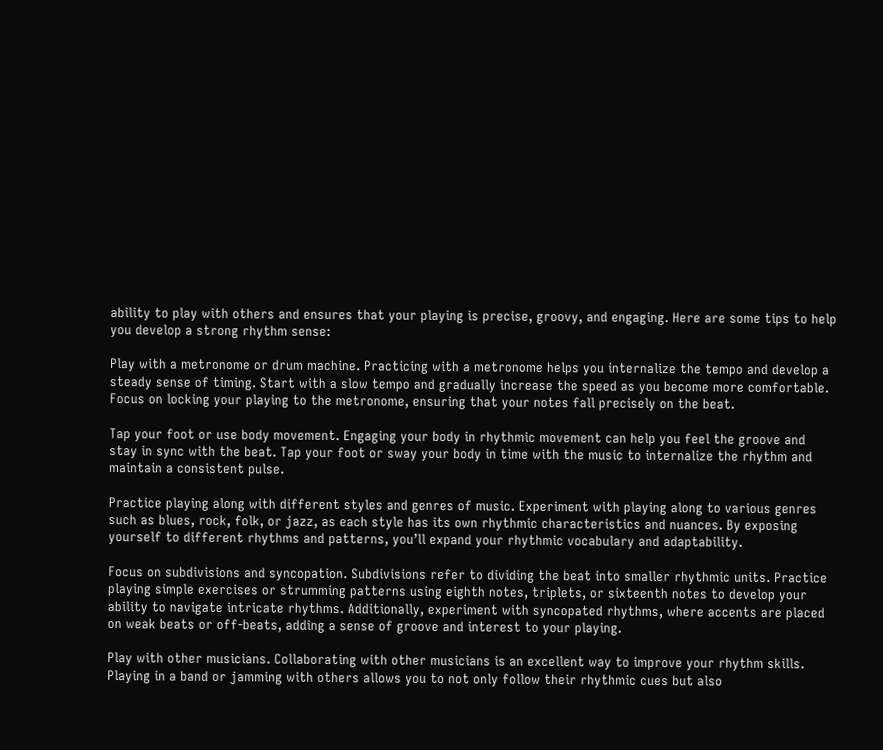ability to play with others and ensures that your playing is precise, groovy, and engaging. Here are some tips to help you develop a strong rhythm sense:

Play with a metronome or drum machine. Practicing with a metronome helps you internalize the tempo and develop a steady sense of timing. Start with a slow tempo and gradually increase the speed as you become more comfortable. Focus on locking your playing to the metronome, ensuring that your notes fall precisely on the beat.

Tap your foot or use body movement. Engaging your body in rhythmic movement can help you feel the groove and stay in sync with the beat. Tap your foot or sway your body in time with the music to internalize the rhythm and maintain a consistent pulse.

Practice playing along with different styles and genres of music. Experiment with playing along to various genres such as blues, rock, folk, or jazz, as each style has its own rhythmic characteristics and nuances. By exposing yourself to different rhythms and patterns, you’ll expand your rhythmic vocabulary and adaptability.

Focus on subdivisions and syncopation. Subdivisions refer to dividing the beat into smaller rhythmic units. Practice playing simple exercises or strumming patterns using eighth notes, triplets, or sixteenth notes to develop your ability to navigate intricate rhythms. Additionally, experiment with syncopated rhythms, where accents are placed on weak beats or off-beats, adding a sense of groove and interest to your playing.

Play with other musicians. Collaborating with other musicians is an excellent way to improve your rhythm skills. Playing in a band or jamming with others allows you to not only follow their rhythmic cues but also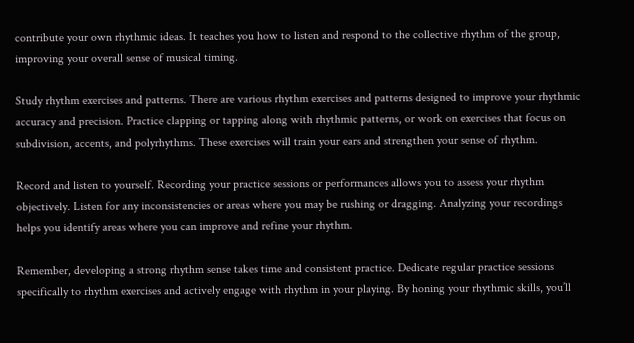contribute your own rhythmic ideas. It teaches you how to listen and respond to the collective rhythm of the group, improving your overall sense of musical timing.

Study rhythm exercises and patterns. There are various rhythm exercises and patterns designed to improve your rhythmic accuracy and precision. Practice clapping or tapping along with rhythmic patterns, or work on exercises that focus on subdivision, accents, and polyrhythms. These exercises will train your ears and strengthen your sense of rhythm.

Record and listen to yourself. Recording your practice sessions or performances allows you to assess your rhythm objectively. Listen for any inconsistencies or areas where you may be rushing or dragging. Analyzing your recordings helps you identify areas where you can improve and refine your rhythm.

Remember, developing a strong rhythm sense takes time and consistent practice. Dedicate regular practice sessions specifically to rhythm exercises and actively engage with rhythm in your playing. By honing your rhythmic skills, you’ll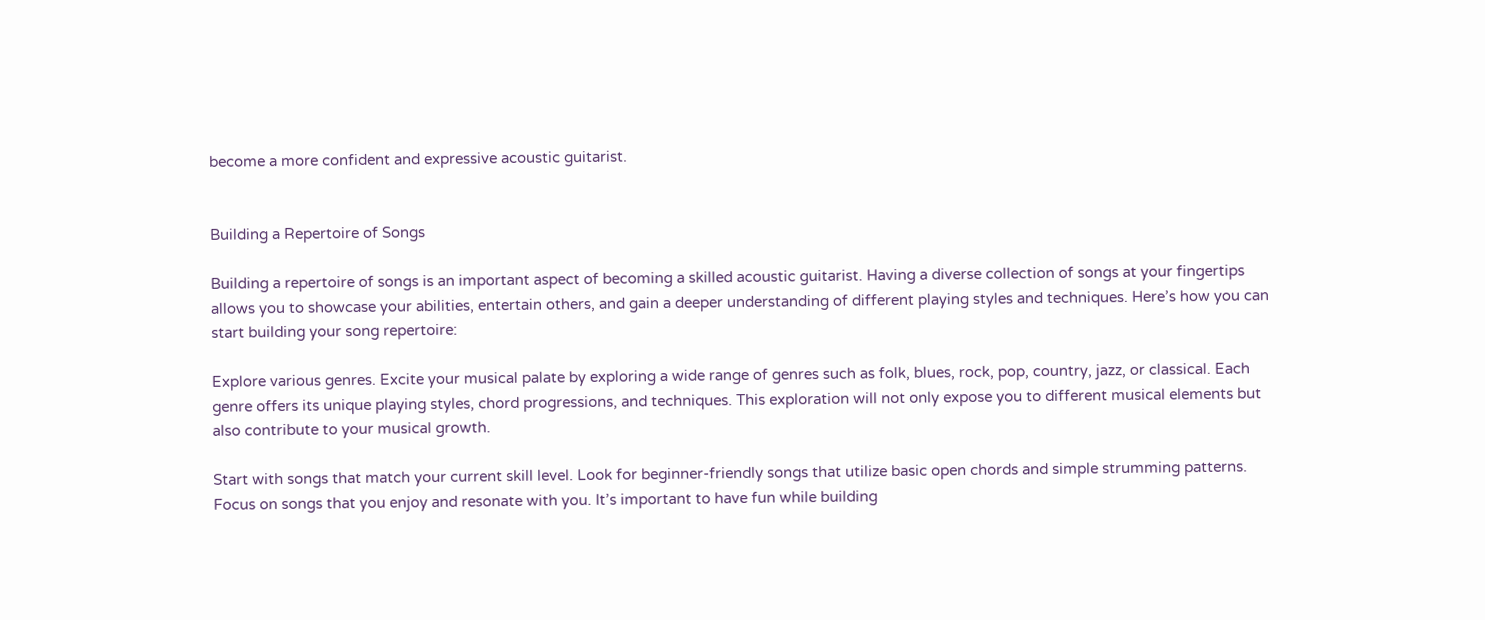become a more confident and expressive acoustic guitarist.


Building a Repertoire of Songs

Building a repertoire of songs is an important aspect of becoming a skilled acoustic guitarist. Having a diverse collection of songs at your fingertips allows you to showcase your abilities, entertain others, and gain a deeper understanding of different playing styles and techniques. Here’s how you can start building your song repertoire:

Explore various genres. Excite your musical palate by exploring a wide range of genres such as folk, blues, rock, pop, country, jazz, or classical. Each genre offers its unique playing styles, chord progressions, and techniques. This exploration will not only expose you to different musical elements but also contribute to your musical growth.

Start with songs that match your current skill level. Look for beginner-friendly songs that utilize basic open chords and simple strumming patterns. Focus on songs that you enjoy and resonate with you. It’s important to have fun while building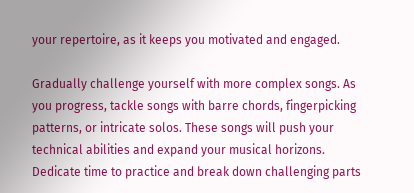your repertoire, as it keeps you motivated and engaged.

Gradually challenge yourself with more complex songs. As you progress, tackle songs with barre chords, fingerpicking patterns, or intricate solos. These songs will push your technical abilities and expand your musical horizons. Dedicate time to practice and break down challenging parts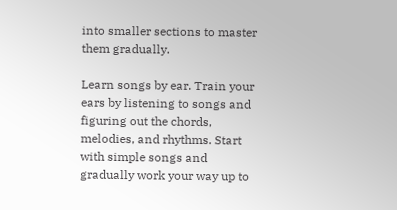into smaller sections to master them gradually.

Learn songs by ear. Train your ears by listening to songs and figuring out the chords, melodies, and rhythms. Start with simple songs and gradually work your way up to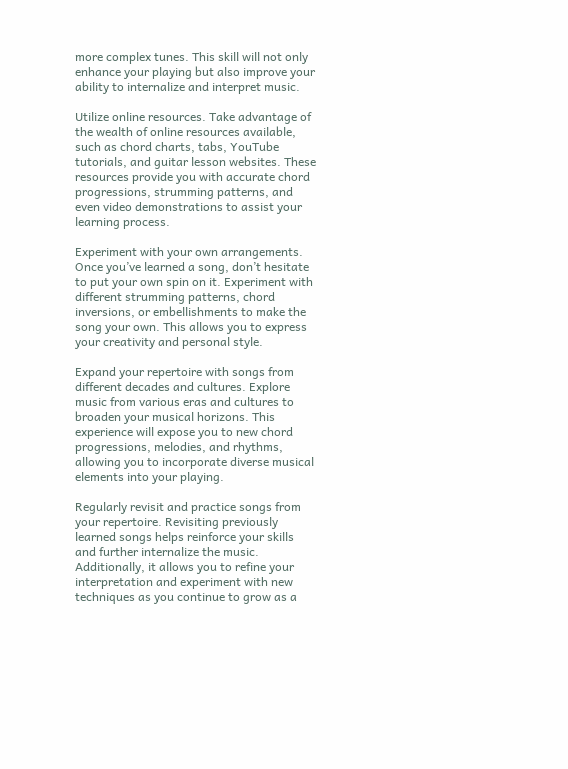more complex tunes. This skill will not only enhance your playing but also improve your ability to internalize and interpret music.

Utilize online resources. Take advantage of the wealth of online resources available, such as chord charts, tabs, YouTube tutorials, and guitar lesson websites. These resources provide you with accurate chord progressions, strumming patterns, and even video demonstrations to assist your learning process.

Experiment with your own arrangements. Once you’ve learned a song, don’t hesitate to put your own spin on it. Experiment with different strumming patterns, chord inversions, or embellishments to make the song your own. This allows you to express your creativity and personal style.

Expand your repertoire with songs from different decades and cultures. Explore music from various eras and cultures to broaden your musical horizons. This experience will expose you to new chord progressions, melodies, and rhythms, allowing you to incorporate diverse musical elements into your playing.

Regularly revisit and practice songs from your repertoire. Revisiting previously learned songs helps reinforce your skills and further internalize the music. Additionally, it allows you to refine your interpretation and experiment with new techniques as you continue to grow as a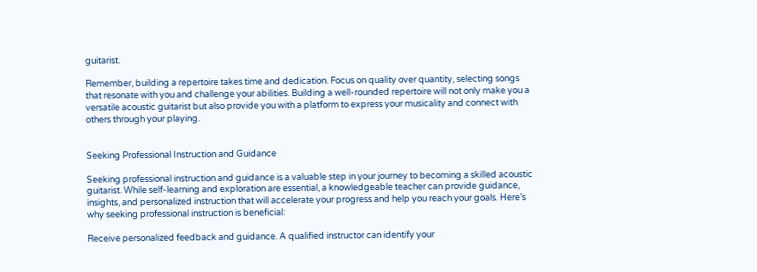guitarist.

Remember, building a repertoire takes time and dedication. Focus on quality over quantity, selecting songs that resonate with you and challenge your abilities. Building a well-rounded repertoire will not only make you a versatile acoustic guitarist but also provide you with a platform to express your musicality and connect with others through your playing.


Seeking Professional Instruction and Guidance

Seeking professional instruction and guidance is a valuable step in your journey to becoming a skilled acoustic guitarist. While self-learning and exploration are essential, a knowledgeable teacher can provide guidance, insights, and personalized instruction that will accelerate your progress and help you reach your goals. Here’s why seeking professional instruction is beneficial:

Receive personalized feedback and guidance. A qualified instructor can identify your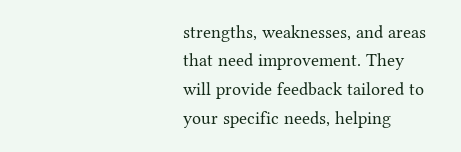strengths, weaknesses, and areas that need improvement. They will provide feedback tailored to your specific needs, helping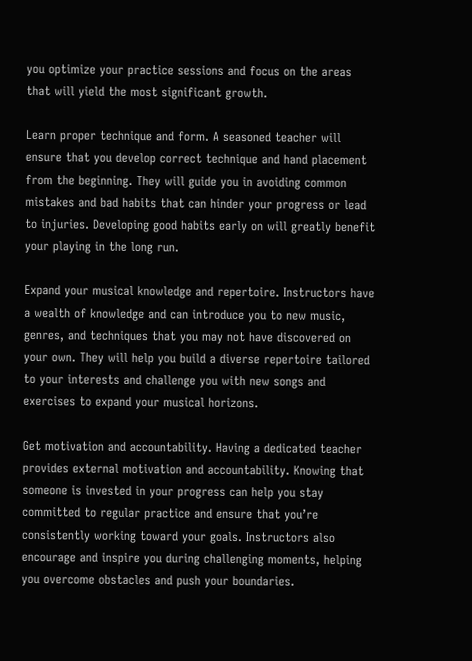you optimize your practice sessions and focus on the areas that will yield the most significant growth.

Learn proper technique and form. A seasoned teacher will ensure that you develop correct technique and hand placement from the beginning. They will guide you in avoiding common mistakes and bad habits that can hinder your progress or lead to injuries. Developing good habits early on will greatly benefit your playing in the long run.

Expand your musical knowledge and repertoire. Instructors have a wealth of knowledge and can introduce you to new music, genres, and techniques that you may not have discovered on your own. They will help you build a diverse repertoire tailored to your interests and challenge you with new songs and exercises to expand your musical horizons.

Get motivation and accountability. Having a dedicated teacher provides external motivation and accountability. Knowing that someone is invested in your progress can help you stay committed to regular practice and ensure that you’re consistently working toward your goals. Instructors also encourage and inspire you during challenging moments, helping you overcome obstacles and push your boundaries.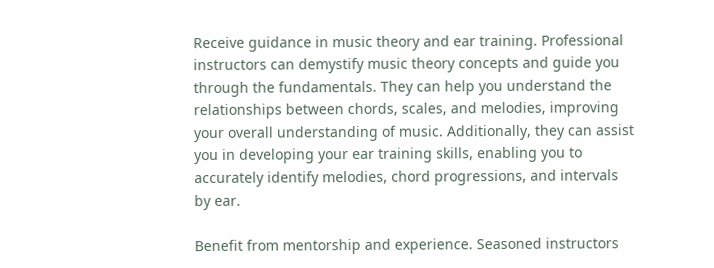Receive guidance in music theory and ear training. Professional instructors can demystify music theory concepts and guide you through the fundamentals. They can help you understand the relationships between chords, scales, and melodies, improving your overall understanding of music. Additionally, they can assist you in developing your ear training skills, enabling you to accurately identify melodies, chord progressions, and intervals by ear.

Benefit from mentorship and experience. Seasoned instructors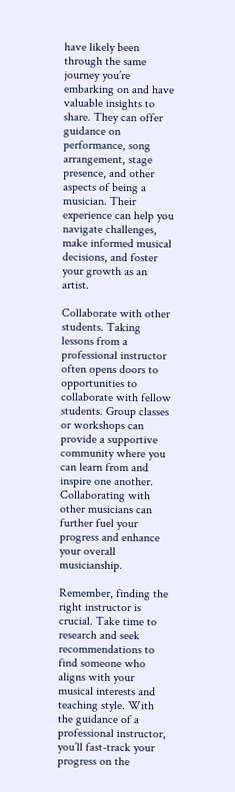have likely been through the same journey you’re embarking on and have valuable insights to share. They can offer guidance on performance, song arrangement, stage presence, and other aspects of being a musician. Their experience can help you navigate challenges, make informed musical decisions, and foster your growth as an artist.

Collaborate with other students. Taking lessons from a professional instructor often opens doors to opportunities to collaborate with fellow students. Group classes or workshops can provide a supportive community where you can learn from and inspire one another. Collaborating with other musicians can further fuel your progress and enhance your overall musicianship.

Remember, finding the right instructor is crucial. Take time to research and seek recommendations to find someone who aligns with your musical interests and teaching style. With the guidance of a professional instructor, you’ll fast-track your progress on the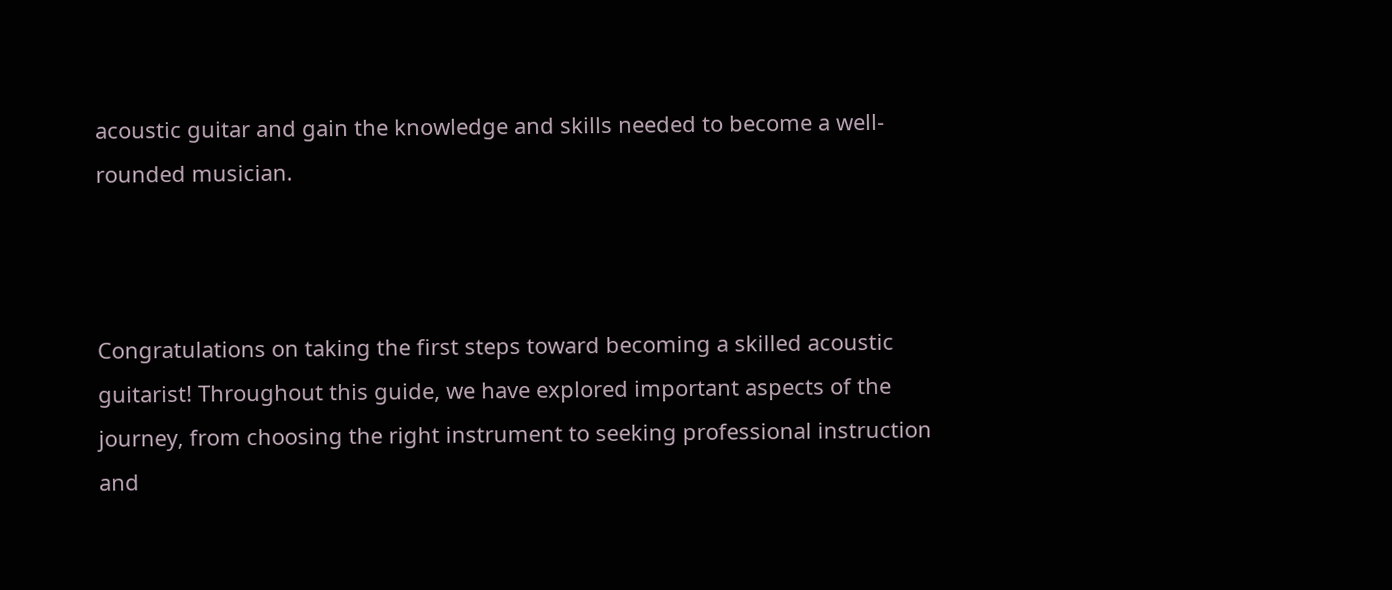acoustic guitar and gain the knowledge and skills needed to become a well-rounded musician.



Congratulations on taking the first steps toward becoming a skilled acoustic guitarist! Throughout this guide, we have explored important aspects of the journey, from choosing the right instrument to seeking professional instruction and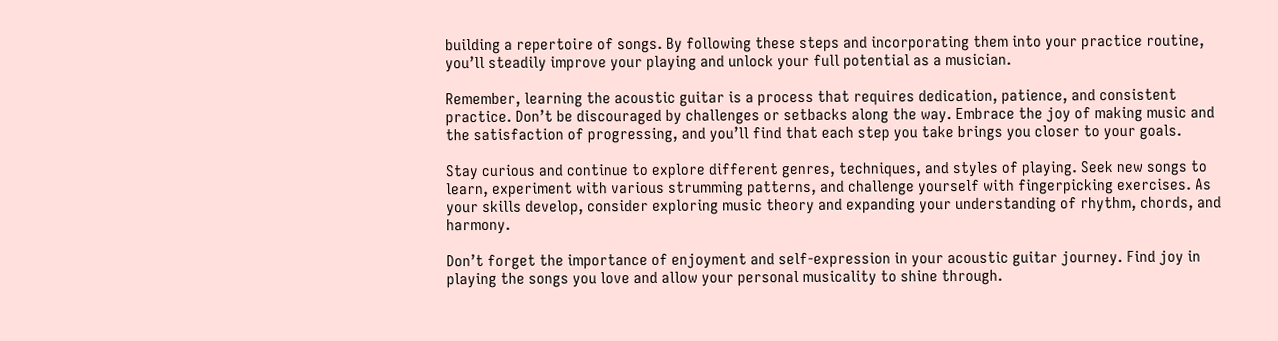building a repertoire of songs. By following these steps and incorporating them into your practice routine, you’ll steadily improve your playing and unlock your full potential as a musician.

Remember, learning the acoustic guitar is a process that requires dedication, patience, and consistent practice. Don’t be discouraged by challenges or setbacks along the way. Embrace the joy of making music and the satisfaction of progressing, and you’ll find that each step you take brings you closer to your goals.

Stay curious and continue to explore different genres, techniques, and styles of playing. Seek new songs to learn, experiment with various strumming patterns, and challenge yourself with fingerpicking exercises. As your skills develop, consider exploring music theory and expanding your understanding of rhythm, chords, and harmony.

Don’t forget the importance of enjoyment and self-expression in your acoustic guitar journey. Find joy in playing the songs you love and allow your personal musicality to shine through.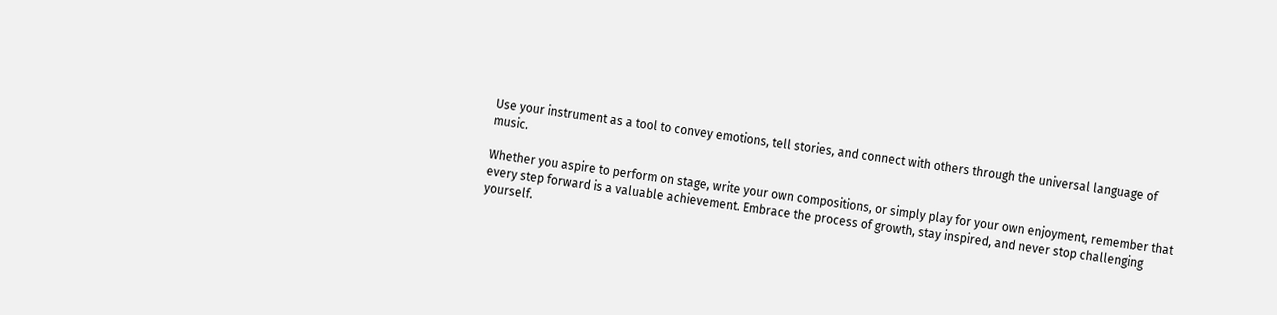Use your instrument as a tool to convey emotions, tell stories, and connect with others through the universal language of music.

Whether you aspire to perform on stage, write your own compositions, or simply play for your own enjoyment, remember that every step forward is a valuable achievement. Embrace the process of growth, stay inspired, and never stop challenging yourself.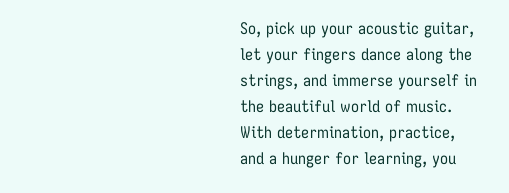So, pick up your acoustic guitar, let your fingers dance along the strings, and immerse yourself in the beautiful world of music. With determination, practice, and a hunger for learning, you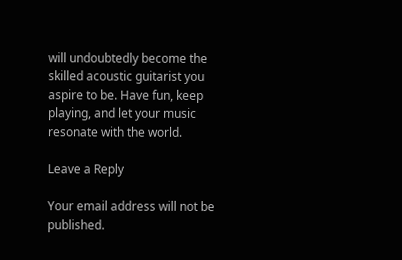will undoubtedly become the skilled acoustic guitarist you aspire to be. Have fun, keep playing, and let your music resonate with the world.

Leave a Reply

Your email address will not be published.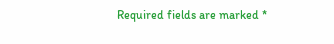Required fields are marked *